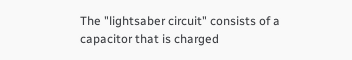The "lightsaber circuit" consists of a capacitor that is charged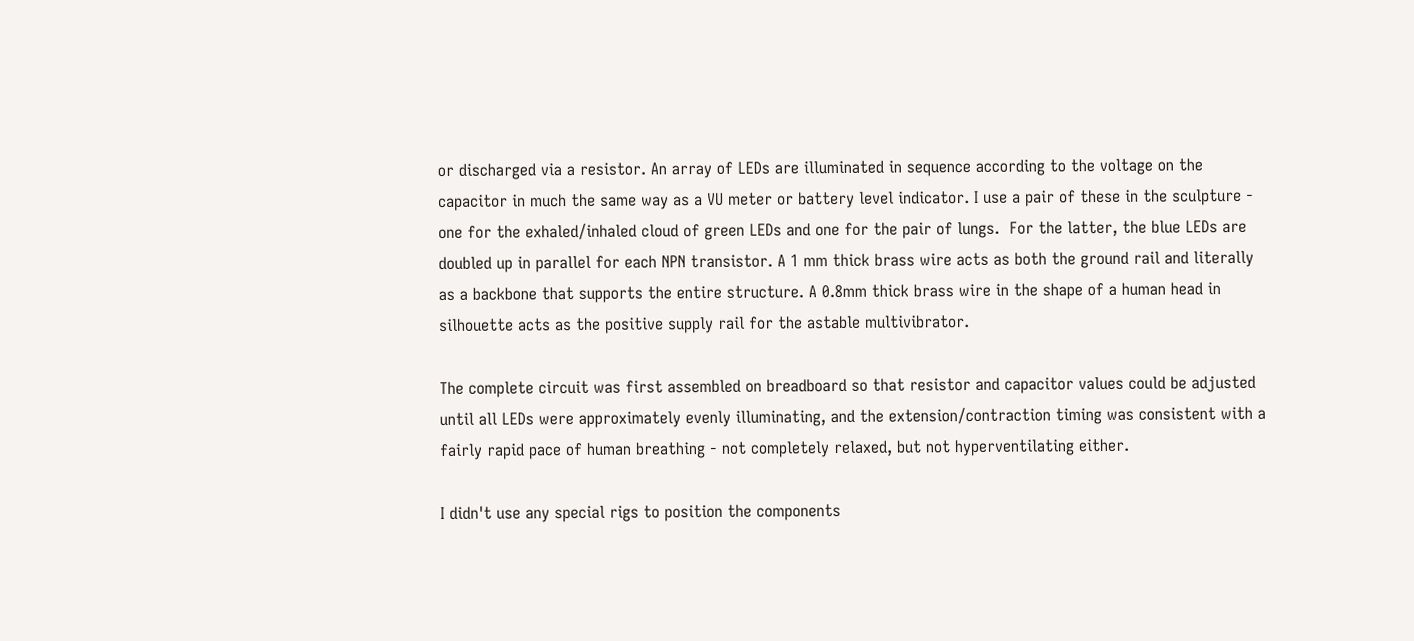or discharged via a resistor. An array of LEDs are illuminated in sequence according to the voltage on the capacitor in much the same way as a VU meter or battery level indicator. I use a pair of these in the sculpture - one for the exhaled/inhaled cloud of green LEDs and one for the pair of lungs.  For the latter, the blue LEDs are doubled up in parallel for each NPN transistor. A 1 mm thick brass wire acts as both the ground rail and literally as a backbone that supports the entire structure. A 0.8mm thick brass wire in the shape of a human head in silhouette acts as the positive supply rail for the astable multivibrator.

The complete circuit was first assembled on breadboard so that resistor and capacitor values could be adjusted until all LEDs were approximately evenly illuminating, and the extension/contraction timing was consistent with a fairly rapid pace of human breathing - not completely relaxed, but not hyperventilating either.

I didn't use any special rigs to position the components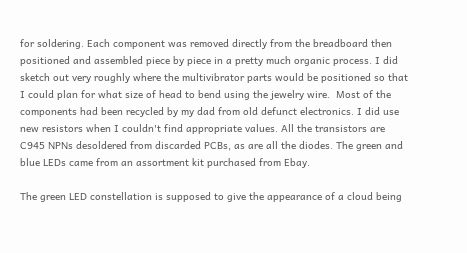for soldering. Each component was removed directly from the breadboard then positioned and assembled piece by piece in a pretty much organic process. I did sketch out very roughly where the multivibrator parts would be positioned so that I could plan for what size of head to bend using the jewelry wire.  Most of the components had been recycled by my dad from old defunct electronics. I did use new resistors when I couldn't find appropriate values. All the transistors are C945 NPNs desoldered from discarded PCBs, as are all the diodes. The green and blue LEDs came from an assortment kit purchased from Ebay.

The green LED constellation is supposed to give the appearance of a cloud being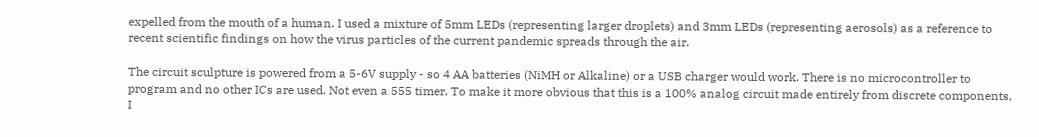expelled from the mouth of a human. I used a mixture of 5mm LEDs (representing larger droplets) and 3mm LEDs (representing aerosols) as a reference to recent scientific findings on how the virus particles of the current pandemic spreads through the air.

The circuit sculpture is powered from a 5-6V supply - so 4 AA batteries (NiMH or Alkaline) or a USB charger would work. There is no microcontroller to program and no other ICs are used. Not even a 555 timer. To make it more obvious that this is a 100% analog circuit made entirely from discrete components, I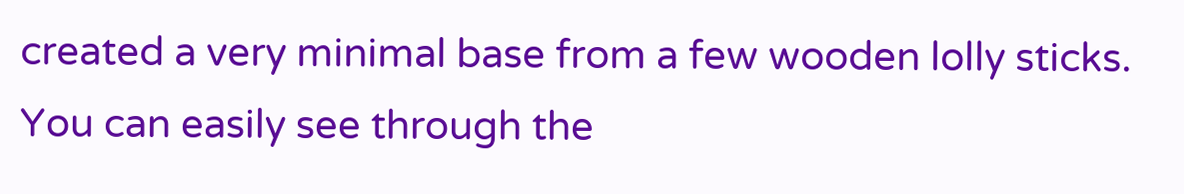created a very minimal base from a few wooden lolly sticks. You can easily see through the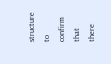structure to confirm that there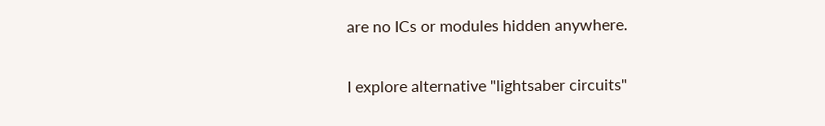are no ICs or modules hidden anywhere.

I explore alternative "lightsaber circuits"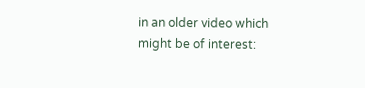in an older video which might be of interest: